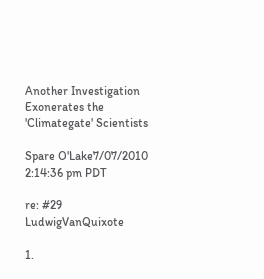Another Investigation Exonerates the 'Climategate' Scientists

Spare O'Lake7/07/2010 2:14:36 pm PDT

re: #29 LudwigVanQuixote

1.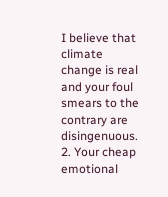I believe that climate change is real and your foul smears to the contrary are disingenuous.
2. Your cheap emotional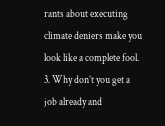rants about executing climate deniers make you look like a complete fool.
3. Why don’t you get a job already and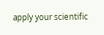apply your scientific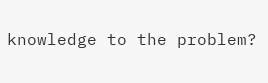knowledge to the problem?